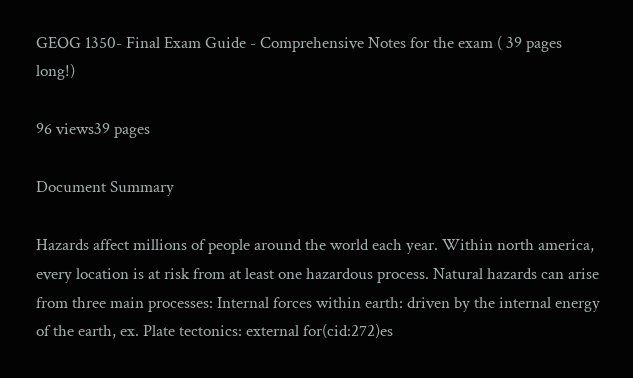GEOG 1350- Final Exam Guide - Comprehensive Notes for the exam ( 39 pages long!)

96 views39 pages

Document Summary

Hazards affect millions of people around the world each year. Within north america, every location is at risk from at least one hazardous process. Natural hazards can arise from three main processes: Internal forces within earth: driven by the internal energy of the earth, ex. Plate tectonics: external for(cid:272)es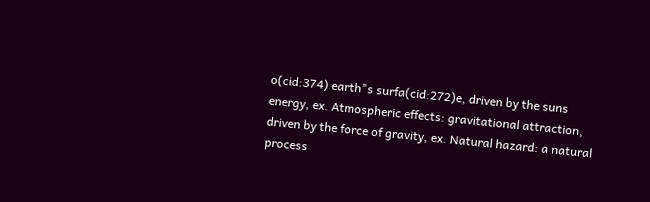o(cid:374) earth"s surfa(cid:272)e, driven by the suns energy, ex. Atmospheric effects: gravitational attraction, driven by the force of gravity, ex. Natural hazard: a natural process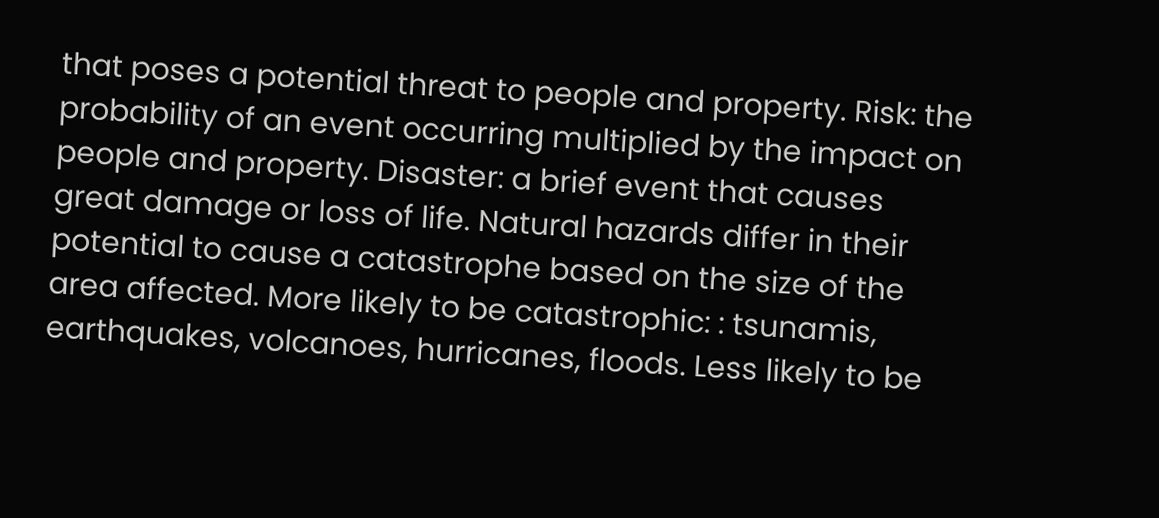that poses a potential threat to people and property. Risk: the probability of an event occurring multiplied by the impact on people and property. Disaster: a brief event that causes great damage or loss of life. Natural hazards differ in their potential to cause a catastrophe based on the size of the area affected. More likely to be catastrophic: : tsunamis, earthquakes, volcanoes, hurricanes, floods. Less likely to be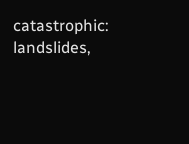catastrophic: landslides,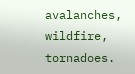avalanches, wildfire, tornadoes.